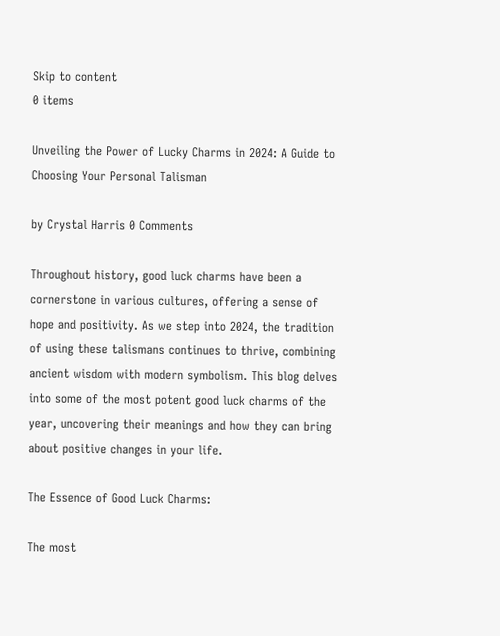Skip to content
0 items

Unveiling the Power of Lucky Charms in 2024: A Guide to Choosing Your Personal Talisman

by Crystal Harris 0 Comments

Throughout history, good luck charms have been a cornerstone in various cultures, offering a sense of hope and positivity. As we step into 2024, the tradition of using these talismans continues to thrive, combining ancient wisdom with modern symbolism. This blog delves into some of the most potent good luck charms of the year, uncovering their meanings and how they can bring about positive changes in your life.

The Essence of Good Luck Charms:

The most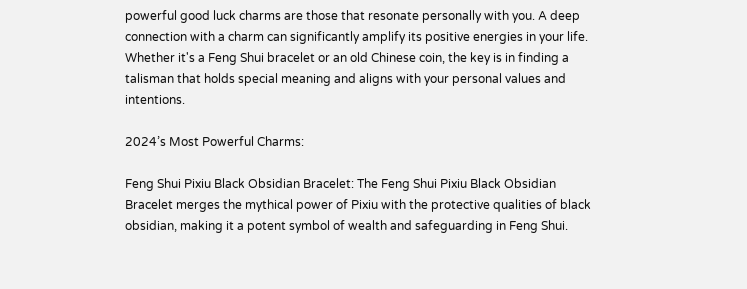powerful good luck charms are those that resonate personally with you. A deep connection with a charm can significantly amplify its positive energies in your life. Whether it's a Feng Shui bracelet or an old Chinese coin, the key is in finding a talisman that holds special meaning and aligns with your personal values and intentions.

2024’s Most Powerful Charms:

Feng Shui Pixiu Black Obsidian Bracelet: The Feng Shui Pixiu Black Obsidian Bracelet merges the mythical power of Pixiu with the protective qualities of black obsidian, making it a potent symbol of wealth and safeguarding in Feng Shui.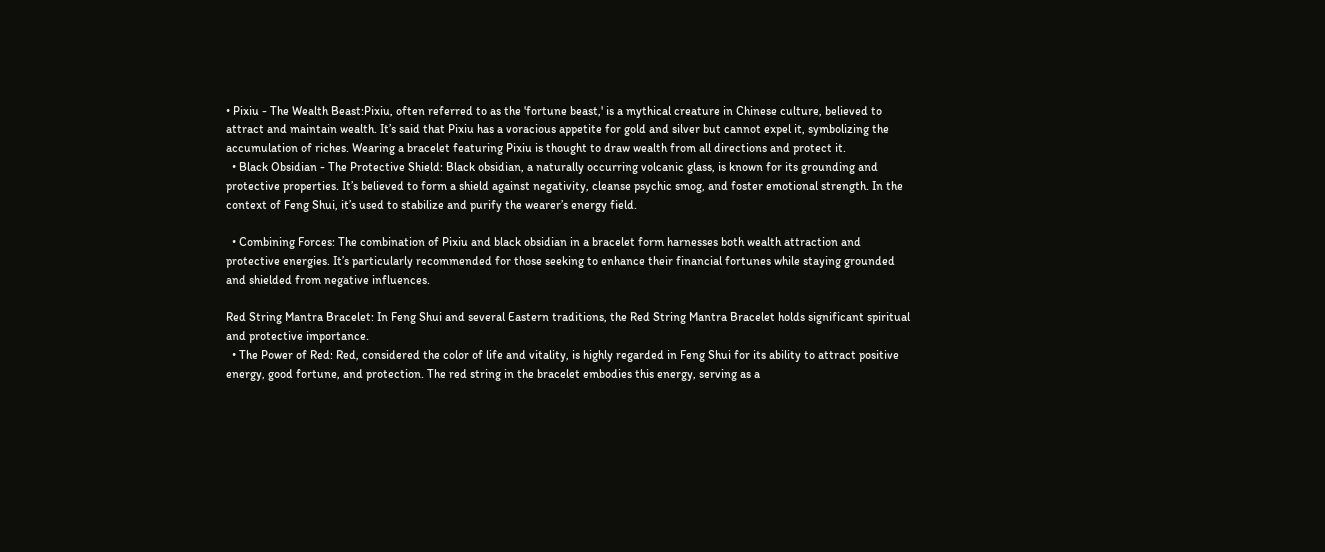• Pixiu - The Wealth Beast:Pixiu, often referred to as the 'fortune beast,' is a mythical creature in Chinese culture, believed to attract and maintain wealth. It’s said that Pixiu has a voracious appetite for gold and silver but cannot expel it, symbolizing the accumulation of riches. Wearing a bracelet featuring Pixiu is thought to draw wealth from all directions and protect it.
  • Black Obsidian - The Protective Shield: Black obsidian, a naturally occurring volcanic glass, is known for its grounding and protective properties. It’s believed to form a shield against negativity, cleanse psychic smog, and foster emotional strength. In the context of Feng Shui, it’s used to stabilize and purify the wearer’s energy field.

  • Combining Forces: The combination of Pixiu and black obsidian in a bracelet form harnesses both wealth attraction and protective energies. It’s particularly recommended for those seeking to enhance their financial fortunes while staying grounded and shielded from negative influences.

Red String Mantra Bracelet: In Feng Shui and several Eastern traditions, the Red String Mantra Bracelet holds significant spiritual and protective importance.
  • The Power of Red: Red, considered the color of life and vitality, is highly regarded in Feng Shui for its ability to attract positive energy, good fortune, and protection. The red string in the bracelet embodies this energy, serving as a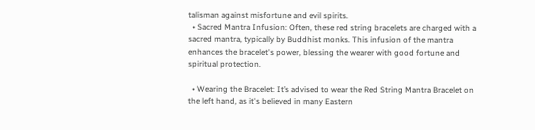talisman against misfortune and evil spirits.
  • Sacred Mantra Infusion: Often, these red string bracelets are charged with a sacred mantra, typically by Buddhist monks. This infusion of the mantra enhances the bracelet's power, blessing the wearer with good fortune and spiritual protection.

  • Wearing the Bracelet: It’s advised to wear the Red String Mantra Bracelet on the left hand, as it's believed in many Eastern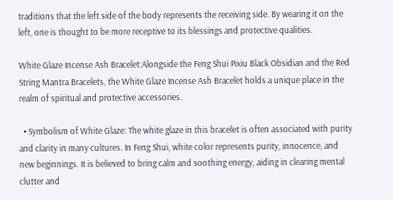traditions that the left side of the body represents the receiving side. By wearing it on the left, one is thought to be more receptive to its blessings and protective qualities.

White Glaze Incense Ash Bracelet:Alongside the Feng Shui Pixiu Black Obsidian and the Red String Mantra Bracelets, the White Glaze Incense Ash Bracelet holds a unique place in the realm of spiritual and protective accessories.

  • Symbolism of White Glaze: The white glaze in this bracelet is often associated with purity and clarity in many cultures. In Feng Shui, white color represents purity, innocence, and new beginnings. It is believed to bring calm and soothing energy, aiding in clearing mental clutter and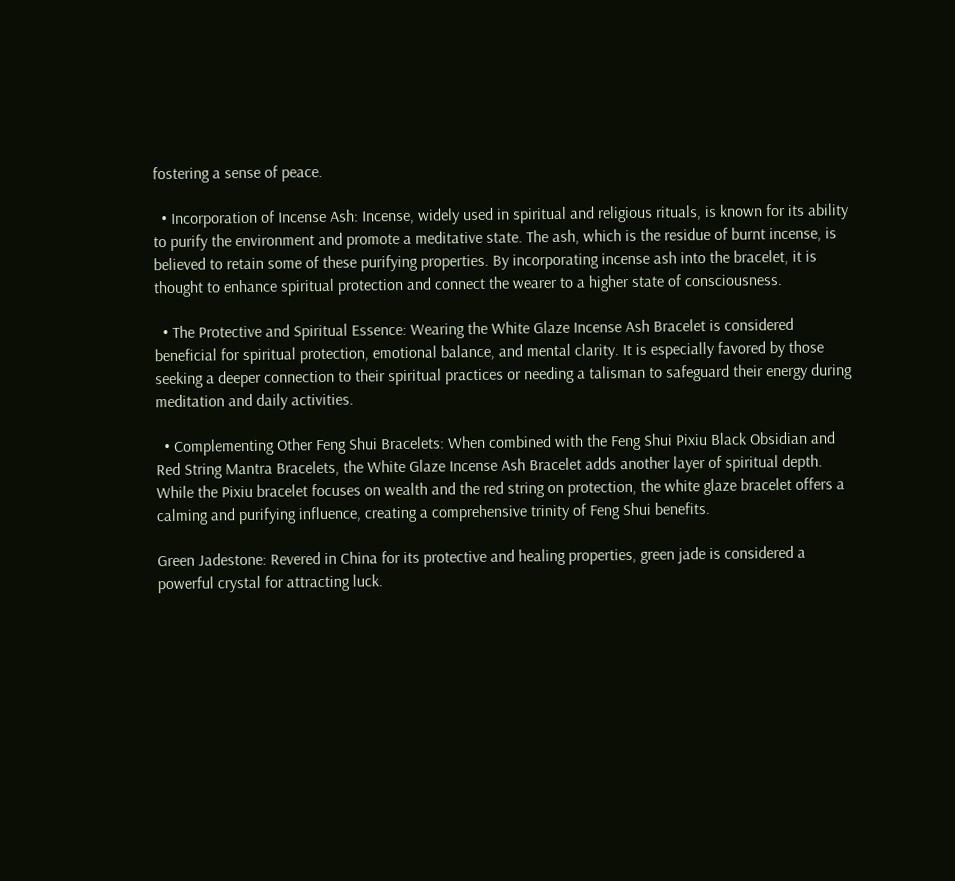fostering a sense of peace.

  • Incorporation of Incense Ash: Incense, widely used in spiritual and religious rituals, is known for its ability to purify the environment and promote a meditative state. The ash, which is the residue of burnt incense, is believed to retain some of these purifying properties. By incorporating incense ash into the bracelet, it is thought to enhance spiritual protection and connect the wearer to a higher state of consciousness.

  • The Protective and Spiritual Essence: Wearing the White Glaze Incense Ash Bracelet is considered beneficial for spiritual protection, emotional balance, and mental clarity. It is especially favored by those seeking a deeper connection to their spiritual practices or needing a talisman to safeguard their energy during meditation and daily activities.

  • Complementing Other Feng Shui Bracelets: When combined with the Feng Shui Pixiu Black Obsidian and Red String Mantra Bracelets, the White Glaze Incense Ash Bracelet adds another layer of spiritual depth. While the Pixiu bracelet focuses on wealth and the red string on protection, the white glaze bracelet offers a calming and purifying influence, creating a comprehensive trinity of Feng Shui benefits.

Green Jadestone: Revered in China for its protective and healing properties, green jade is considered a powerful crystal for attracting luck.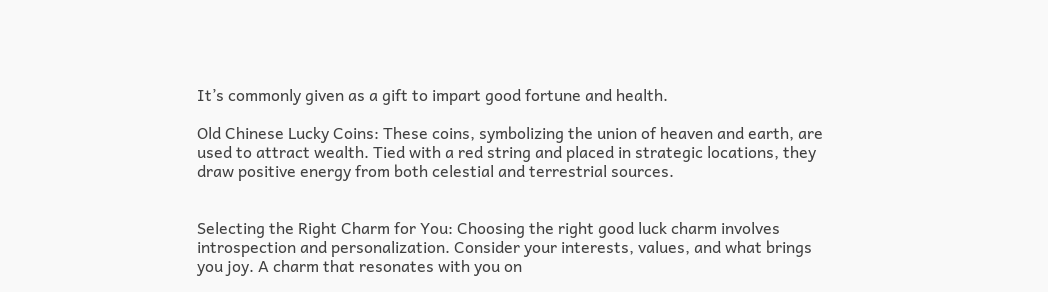It’s commonly given as a gift to impart good fortune and health.

Old Chinese Lucky Coins: These coins, symbolizing the union of heaven and earth, are used to attract wealth. Tied with a red string and placed in strategic locations, they draw positive energy from both celestial and terrestrial sources.


Selecting the Right Charm for You: Choosing the right good luck charm involves introspection and personalization. Consider your interests, values, and what brings you joy. A charm that resonates with you on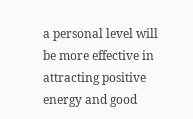a personal level will be more effective in attracting positive energy and good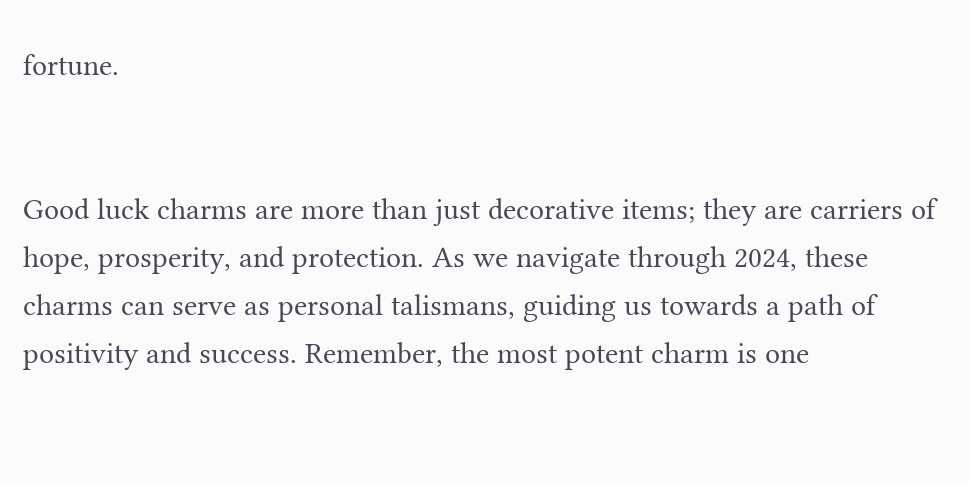fortune.


Good luck charms are more than just decorative items; they are carriers of hope, prosperity, and protection. As we navigate through 2024, these charms can serve as personal talismans, guiding us towards a path of positivity and success. Remember, the most potent charm is one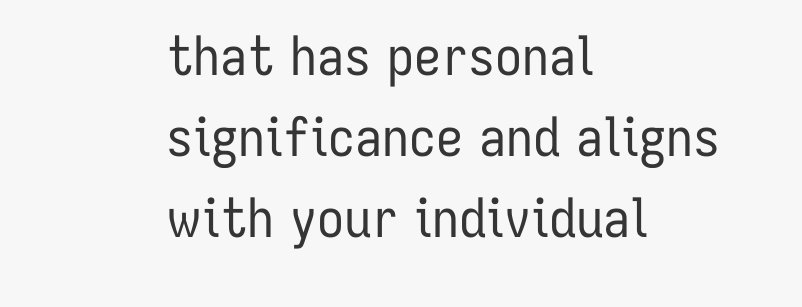that has personal significance and aligns with your individual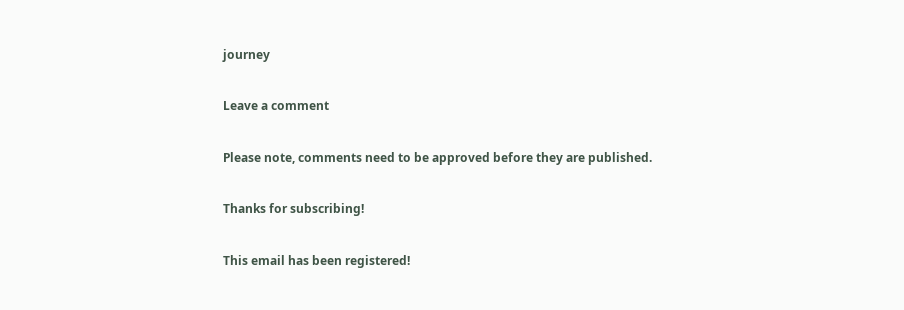journey

Leave a comment

Please note, comments need to be approved before they are published.

Thanks for subscribing!

This email has been registered!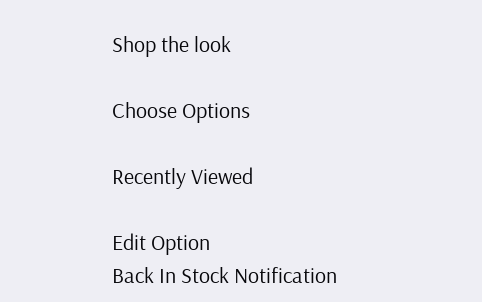Shop the look

Choose Options

Recently Viewed

Edit Option
Back In Stock Notification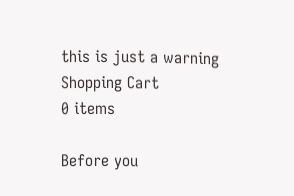this is just a warning
Shopping Cart
0 items

Before you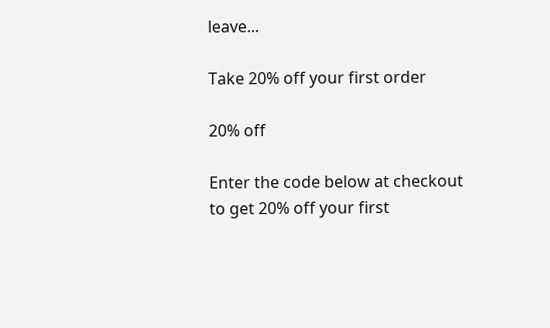leave...

Take 20% off your first order

20% off

Enter the code below at checkout to get 20% off your first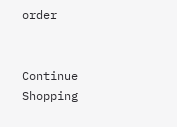order


Continue Shopping